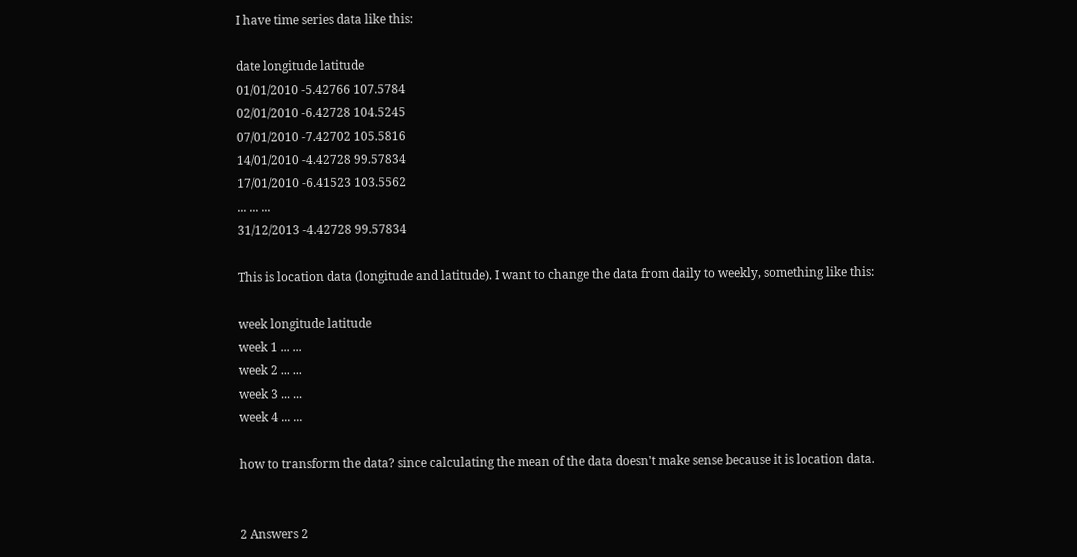I have time series data like this:

date longitude latitude
01/01/2010 -5.42766 107.5784
02/01/2010 -6.42728 104.5245
07/01/2010 -7.42702 105.5816
14/01/2010 -4.42728 99.57834
17/01/2010 -6.41523 103.5562
... ... ...
31/12/2013 -4.42728 99.57834

This is location data (longitude and latitude). I want to change the data from daily to weekly, something like this:

week longitude latitude
week 1 ... ...
week 2 ... ...
week 3 ... ...
week 4 ... ...

how to transform the data? since calculating the mean of the data doesn't make sense because it is location data.


2 Answers 2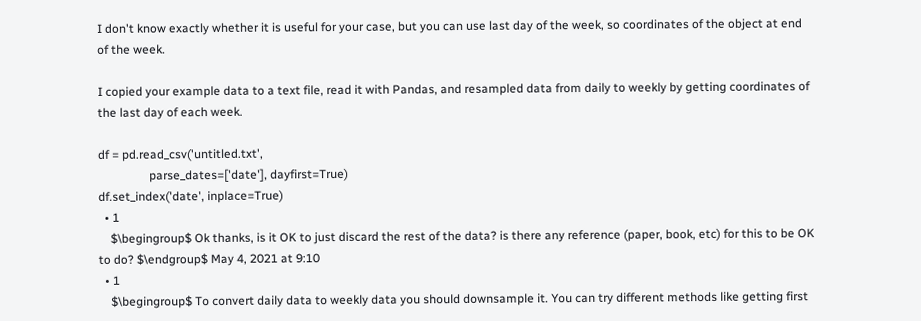I don't know exactly whether it is useful for your case, but you can use last day of the week, so coordinates of the object at end of the week.

I copied your example data to a text file, read it with Pandas, and resampled data from daily to weekly by getting coordinates of the last day of each week.

df = pd.read_csv('untitled.txt',
                 parse_dates=['date'], dayfirst=True)
df.set_index('date', inplace=True)
  • 1
    $\begingroup$ Ok thanks, is it OK to just discard the rest of the data? is there any reference (paper, book, etc) for this to be OK to do? $\endgroup$ May 4, 2021 at 9:10
  • 1
    $\begingroup$ To convert daily data to weekly data you should downsample it. You can try different methods like getting first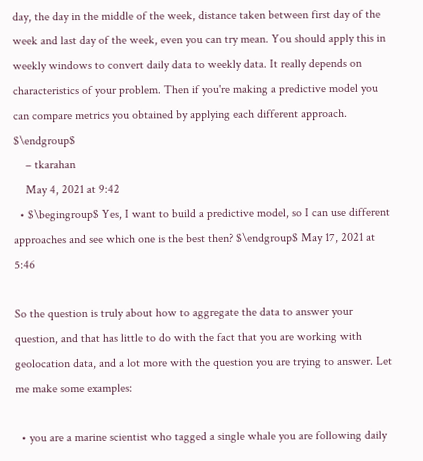day, the day in the middle of the week, distance taken between first day of the week and last day of the week, even you can try mean. You should apply this in weekly windows to convert daily data to weekly data. It really depends on characteristics of your problem. Then if you're making a predictive model you can compare metrics you obtained by applying each different approach. $\endgroup$
    – tkarahan
    May 4, 2021 at 9:42
  • $\begingroup$ Yes, I want to build a predictive model, so I can use different approaches and see which one is the best then? $\endgroup$ May 17, 2021 at 5:46

So the question is truly about how to aggregate the data to answer your question, and that has little to do with the fact that you are working with geolocation data, and a lot more with the question you are trying to answer. Let me make some examples:

  • you are a marine scientist who tagged a single whale you are following daily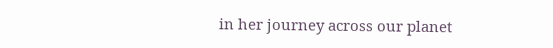in her journey across our planet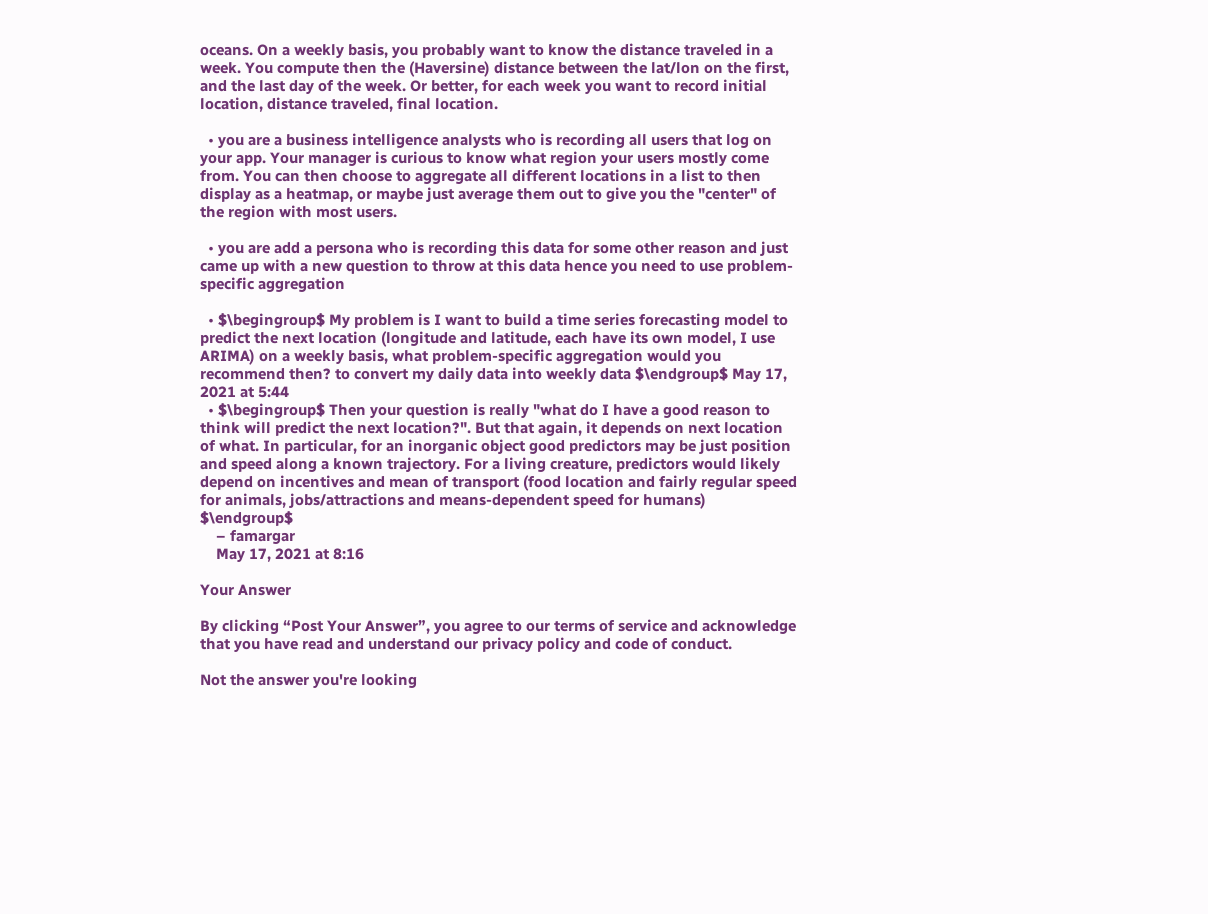oceans. On a weekly basis, you probably want to know the distance traveled in a week. You compute then the (Haversine) distance between the lat/lon on the first, and the last day of the week. Or better, for each week you want to record initial location, distance traveled, final location.

  • you are a business intelligence analysts who is recording all users that log on your app. Your manager is curious to know what region your users mostly come from. You can then choose to aggregate all different locations in a list to then display as a heatmap, or maybe just average them out to give you the "center" of the region with most users.

  • you are add a persona who is recording this data for some other reason and just came up with a new question to throw at this data hence you need to use problem-specific aggregation

  • $\begingroup$ My problem is I want to build a time series forecasting model to predict the next location (longitude and latitude, each have its own model, I use ARIMA) on a weekly basis, what problem-specific aggregation would you recommend then? to convert my daily data into weekly data $\endgroup$ May 17, 2021 at 5:44
  • $\begingroup$ Then your question is really "what do I have a good reason to think will predict the next location?". But that again, it depends on next location of what. In particular, for an inorganic object good predictors may be just position and speed along a known trajectory. For a living creature, predictors would likely depend on incentives and mean of transport (food location and fairly regular speed for animals, jobs/attractions and means-dependent speed for humans) $\endgroup$
    – famargar
    May 17, 2021 at 8:16

Your Answer

By clicking “Post Your Answer”, you agree to our terms of service and acknowledge that you have read and understand our privacy policy and code of conduct.

Not the answer you're looking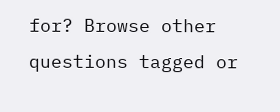for? Browse other questions tagged or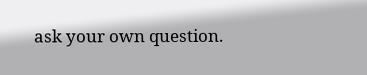ask your own question.